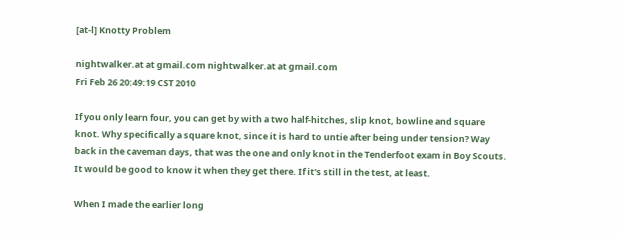[at-l] Knotty Problem

nightwalker.at at gmail.com nightwalker.at at gmail.com
Fri Feb 26 20:49:19 CST 2010

If you only learn four, you can get by with a two half-hitches, slip knot, bowline and square knot. Why specifically a square knot, since it is hard to untie after being under tension? Way back in the caveman days, that was the one and only knot in the Tenderfoot exam in Boy Scouts. It would be good to know it when they get there. If it's still in the test, at least.

When I made the earlier long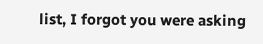list, I forgot you were asking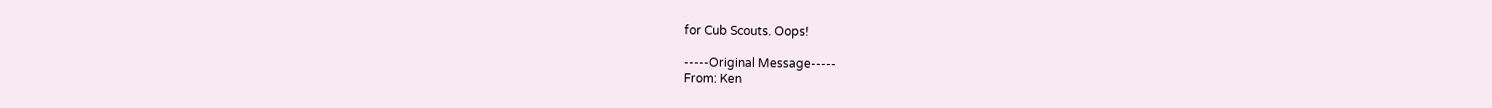for Cub Scouts. Oops!

-----Original Message-----
From: Ken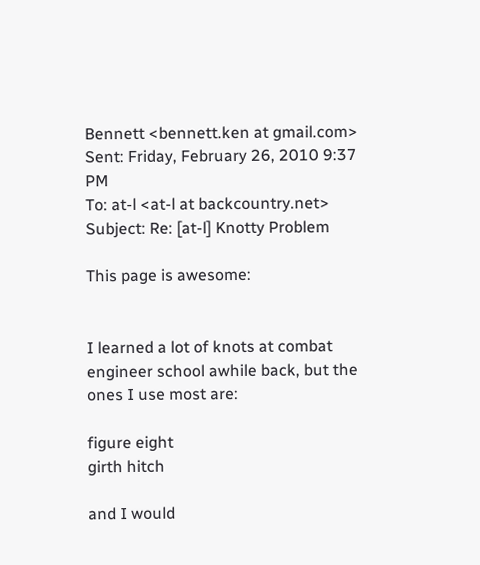Bennett <bennett.ken at gmail.com>
Sent: Friday, February 26, 2010 9:37 PM
To: at-l <at-l at backcountry.net>
Subject: Re: [at-l] Knotty Problem

This page is awesome:


I learned a lot of knots at combat engineer school awhile back, but the ones I use most are:

figure eight
girth hitch

and I would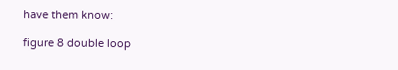have them know:

figure 8 double loop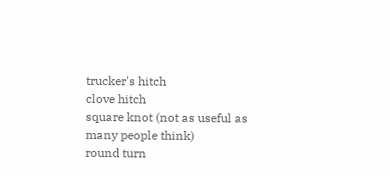trucker's hitch
clove hitch
square knot (not as useful as many people think)
round turn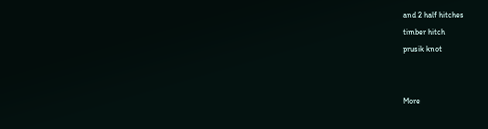and 2 half hitches
timber hitch
prusik knot


More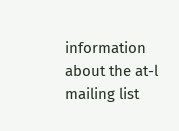information about the at-l mailing list